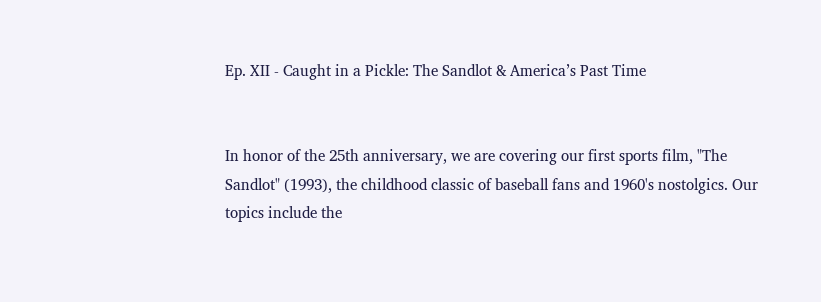Ep. XII - Caught in a Pickle: The Sandlot & America’s Past Time


In honor of the 25th anniversary, we are covering our first sports film, "The Sandlot" (1993), the childhood classic of baseball fans and 1960's nostolgics. Our topics include the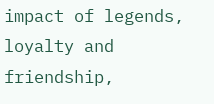impact of legends, loyalty and friendship,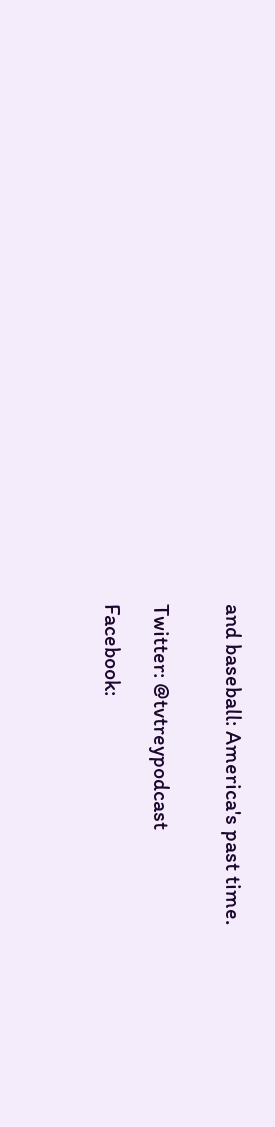and baseball: America's past time.


Twitter: @tvtreypodcast

Facebook: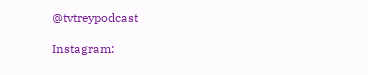@tvtreypodcast

Instagram: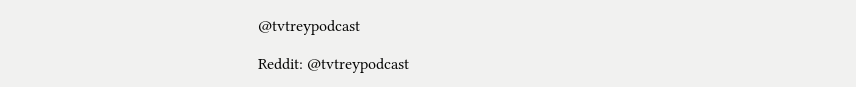@tvtreypodcast

Reddit: @tvtreypodcast